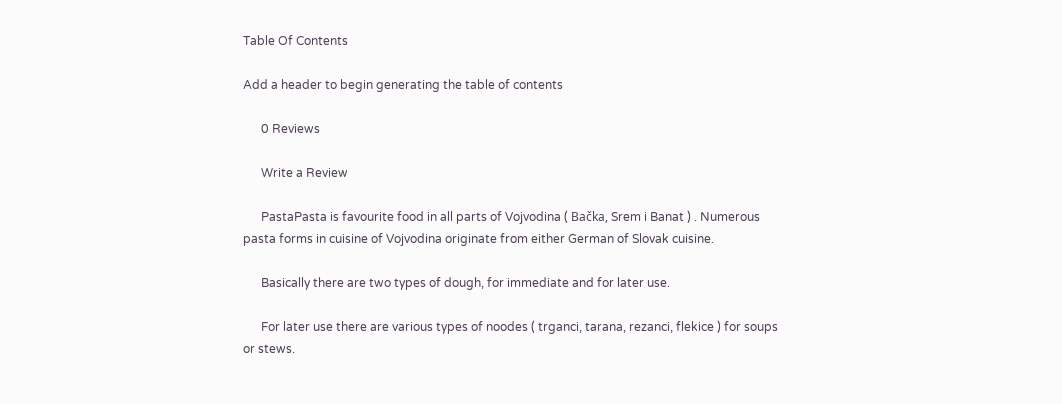Table Of Contents

Add a header to begin generating the table of contents

      0 Reviews

      Write a Review

      PastaPasta is favourite food in all parts of Vojvodina ( Bačka, Srem i Banat ) . Numerous pasta forms in cuisine of Vojvodina originate from either German of Slovak cuisine.

      Basically there are two types of dough, for immediate and for later use.

      For later use there are various types of noodes ( trganci, tarana, rezanci, flekice ) for soups or stews.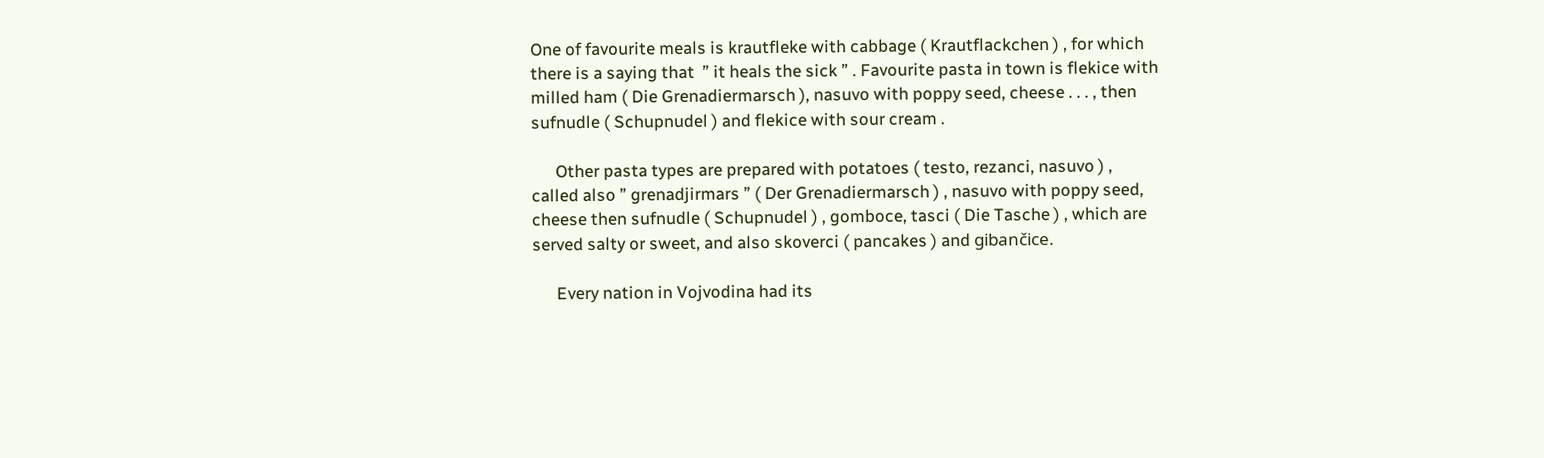One of favourite meals is krautfleke with cabbage ( Krautflackchen ) , for which there is a saying that  ” it heals the sick ” . Favourite pasta in town is flekice with milled ham ( Die Grenadiermarsch ), nasuvo with poppy seed, cheese . . . , then sufnudle ( Schupnudel ) and flekice with sour cream .

      Other pasta types are prepared with potatoes ( testo, rezanci, nasuvo ) , called also ” grenadjirmars ” ( Der Grenadiermarsch ) , nasuvo with poppy seed, cheese then sufnudle ( Schupnudel ) , gomboce, tasci ( Die Tasche ) , which are served salty or sweet, and also skoverci ( pancakes ) and gibančice.

      Every nation in Vojvodina had its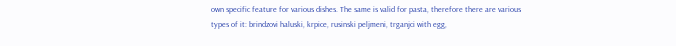own specific feature for various dishes. The same is valid for pasta, therefore there are various types of it: brindzovi haluski, krpice, rusinski peljmeni, trganjci with egg,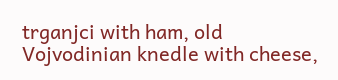trganjci with ham, old Vojvodinian knedle with cheese,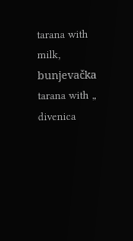tarana with milk, bunjevačka tarana with „ divenica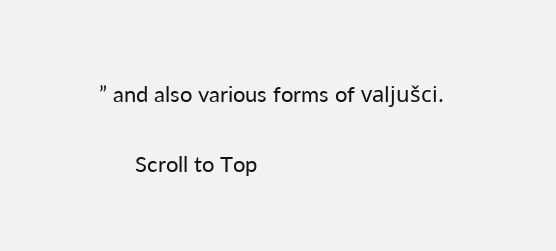” and also various forms of valjušci.

      Scroll to Top